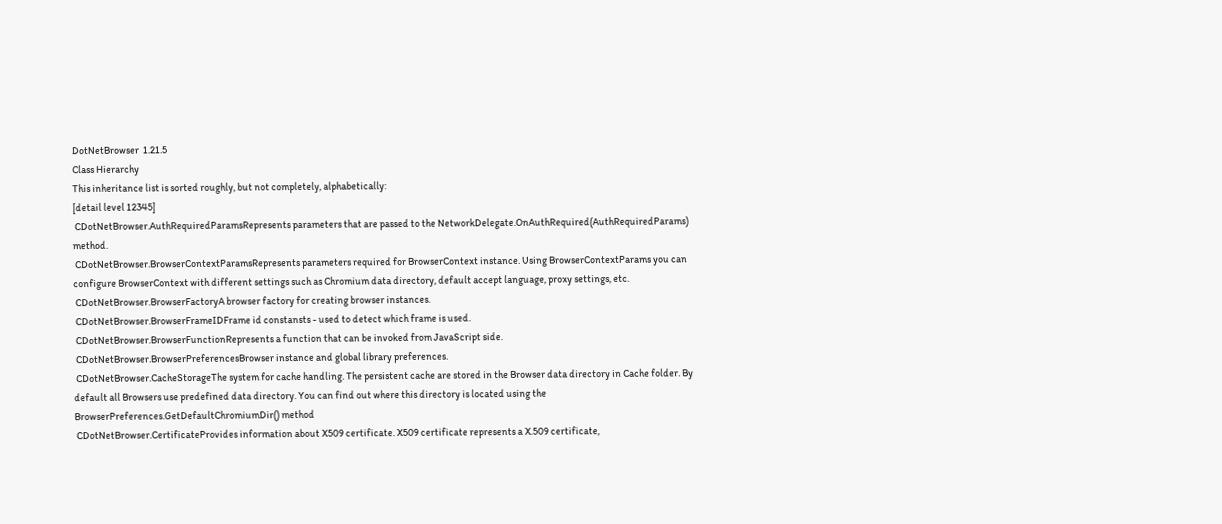DotNetBrowser  1.21.5
Class Hierarchy
This inheritance list is sorted roughly, but not completely, alphabetically:
[detail level 12345]
 CDotNetBrowser.AuthRequiredParamsRepresents parameters that are passed to the NetworkDelegate.OnAuthRequired(AuthRequiredParams) method.
 CDotNetBrowser.BrowserContextParamsRepresents parameters required for BrowserContext instance. Using BrowserContextParams you can configure BrowserContext with different settings such as Chromium data directory, default accept language, proxy settings, etc.
 CDotNetBrowser.BrowserFactoryA browser factory for creating browser instances.
 CDotNetBrowser.BrowserFrameIDFrame id constansts - used to detect which frame is used.
 CDotNetBrowser.BrowserFunctionRepresents a function that can be invoked from JavaScript side.
 CDotNetBrowser.BrowserPreferencesBrowser instance and global library preferences.
 CDotNetBrowser.CacheStorageThe system for cache handling. The persistent cache are stored in the Browser data directory in Cache folder. By default all Browsers use predefined data directory. You can find out where this directory is located using the BrowserPreferences.GetDefaultChromiumDir() method
 CDotNetBrowser.CertificateProvides information about X509 certificate. X509 certificate represents a X.509 certificate,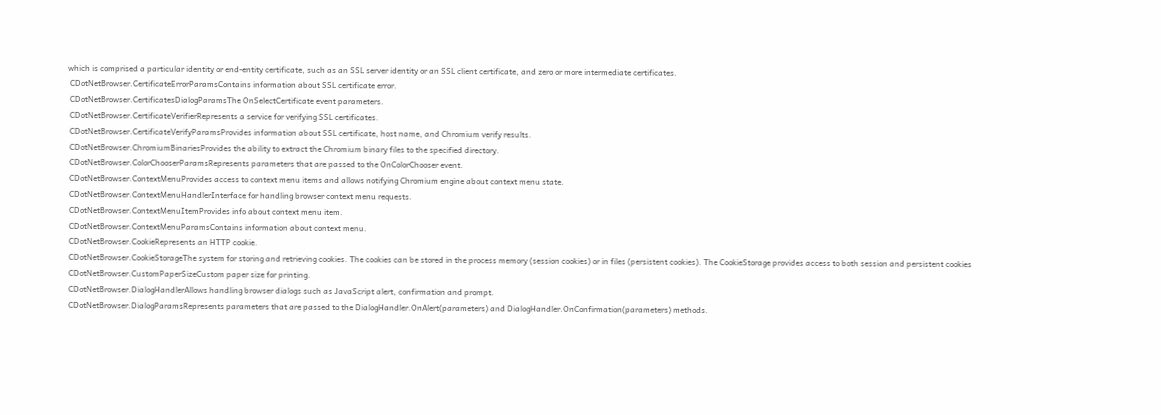which is comprised a particular identity or end-entity certificate, such as an SSL server identity or an SSL client certificate, and zero or more intermediate certificates.
 CDotNetBrowser.CertificateErrorParamsContains information about SSL certificate error.
 CDotNetBrowser.CertificatesDialogParamsThe OnSelectCertificate event parameters.
 CDotNetBrowser.CertificateVerifierRepresents a service for verifying SSL certificates.
 CDotNetBrowser.CertificateVerifyParamsProvides information about SSL certificate, host name, and Chromium verify results.
 CDotNetBrowser.ChromiumBinariesProvides the ability to extract the Chromium binary files to the specified directory.
 CDotNetBrowser.ColorChooserParamsRepresents parameters that are passed to the OnColorChooser event.
 CDotNetBrowser.ContextMenuProvides access to context menu items and allows notifying Chromium engine about context menu state.
 CDotNetBrowser.ContextMenuHandlerInterface for handling browser context menu requests.
 CDotNetBrowser.ContextMenuItemProvides info about context menu item.
 CDotNetBrowser.ContextMenuParamsContains information about context menu.
 CDotNetBrowser.CookieRepresents an HTTP cookie.
 CDotNetBrowser.CookieStorageThe system for storing and retrieving cookies. The cookies can be stored in the process memory (session cookies) or in files (persistent cookies). The CookieStorage provides access to both session and persistent cookies
 CDotNetBrowser.CustomPaperSizeCustom paper size for printing.
 CDotNetBrowser.DialogHandlerAllows handling browser dialogs such as JavaScript alert, confirmation and prompt.
 CDotNetBrowser.DialogParamsRepresents parameters that are passed to the DialogHandler.OnAlert(parameters) and DialogHandler.OnConfirmation(parameters) methods.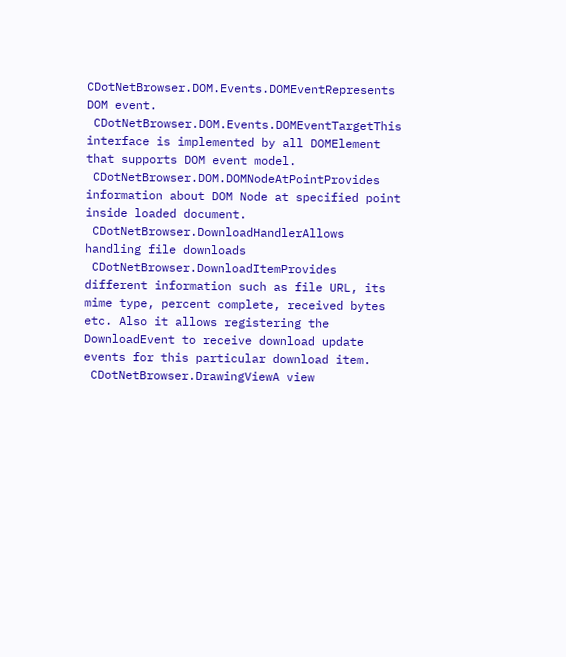CDotNetBrowser.DOM.Events.DOMEventRepresents DOM event.
 CDotNetBrowser.DOM.Events.DOMEventTargetThis interface is implemented by all DOMElement that supports DOM event model.
 CDotNetBrowser.DOM.DOMNodeAtPointProvides information about DOM Node at specified point inside loaded document.
 CDotNetBrowser.DownloadHandlerAllows handling file downloads
 CDotNetBrowser.DownloadItemProvides different information such as file URL, its mime type, percent complete, received bytes etc. Also it allows registering the DownloadEvent to receive download update events for this particular download item.
 CDotNetBrowser.DrawingViewA view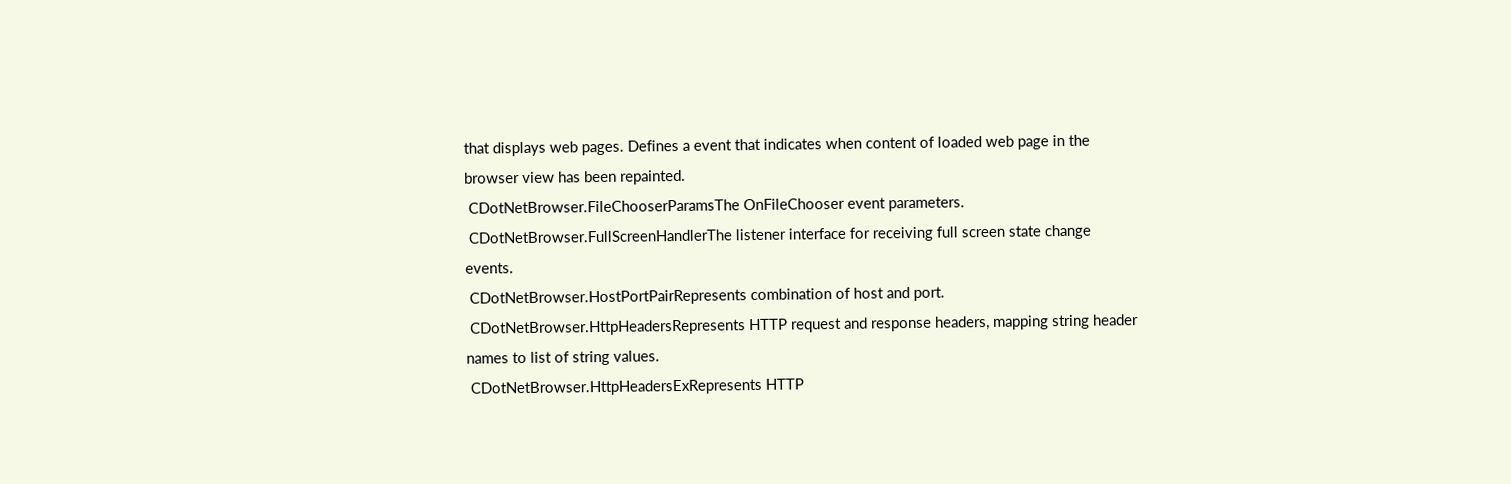that displays web pages. Defines a event that indicates when content of loaded web page in the browser view has been repainted.
 CDotNetBrowser.FileChooserParamsThe OnFileChooser event parameters.
 CDotNetBrowser.FullScreenHandlerThe listener interface for receiving full screen state change events.
 CDotNetBrowser.HostPortPairRepresents combination of host and port.
 CDotNetBrowser.HttpHeadersRepresents HTTP request and response headers, mapping string header names to list of string values.
 CDotNetBrowser.HttpHeadersExRepresents HTTP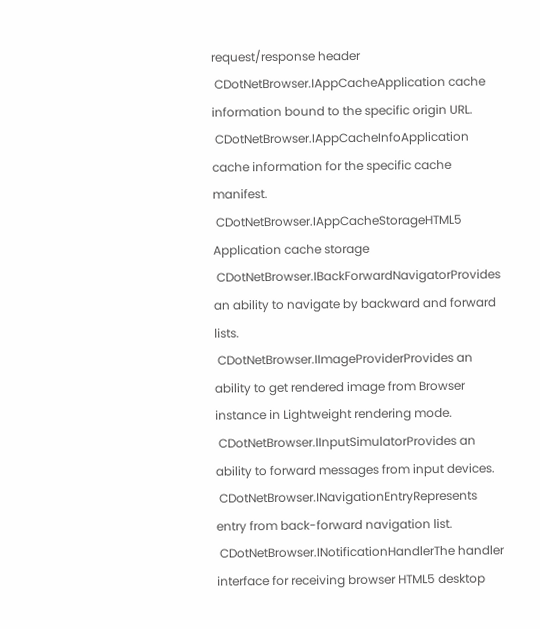request/response header
 CDotNetBrowser.IAppCacheApplication cache information bound to the specific origin URL.
 CDotNetBrowser.IAppCacheInfoApplication cache information for the specific cache manifest.
 CDotNetBrowser.IAppCacheStorageHTML5 Application cache storage
 CDotNetBrowser.IBackForwardNavigatorProvides an ability to navigate by backward and forward lists.
 CDotNetBrowser.IImageProviderProvides an ability to get rendered image from Browser instance in Lightweight rendering mode.
 CDotNetBrowser.IInputSimulatorProvides an ability to forward messages from input devices.
 CDotNetBrowser.INavigationEntryRepresents entry from back-forward navigation list.
 CDotNetBrowser.INotificationHandlerThe handler interface for receiving browser HTML5 desktop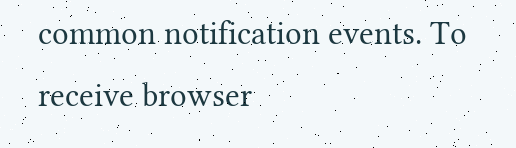common notification events. To receive browser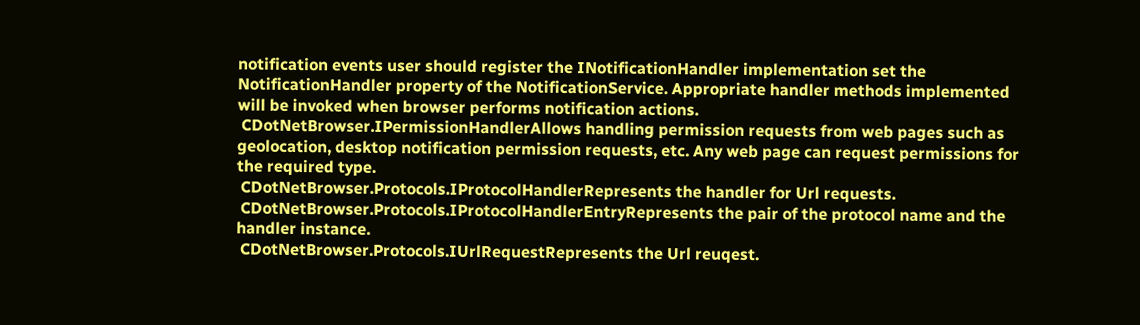notification events user should register the INotificationHandler implementation set the NotificationHandler property of the NotificationService. Appropriate handler methods implemented will be invoked when browser performs notification actions.
 CDotNetBrowser.IPermissionHandlerAllows handling permission requests from web pages such as geolocation, desktop notification permission requests, etc. Any web page can request permissions for the required type.
 CDotNetBrowser.Protocols.IProtocolHandlerRepresents the handler for Url requests.
 CDotNetBrowser.Protocols.IProtocolHandlerEntryRepresents the pair of the protocol name and the handler instance.
 CDotNetBrowser.Protocols.IUrlRequestRepresents the Url reuqest.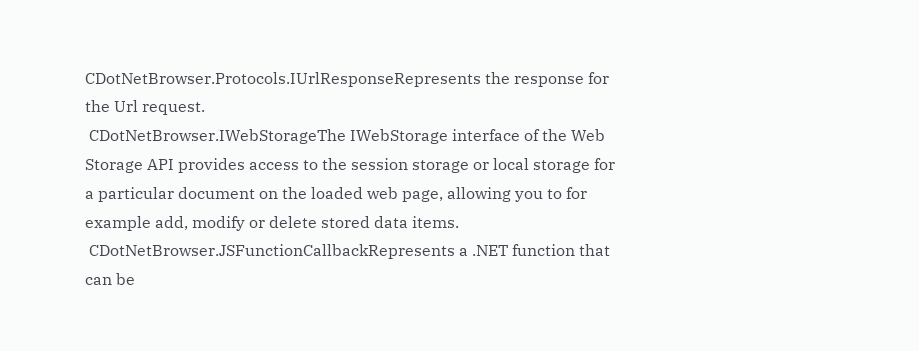CDotNetBrowser.Protocols.IUrlResponseRepresents the response for the Url request.
 CDotNetBrowser.IWebStorageThe IWebStorage interface of the Web Storage API provides access to the session storage or local storage for a particular document on the loaded web page, allowing you to for example add, modify or delete stored data items.
 CDotNetBrowser.JSFunctionCallbackRepresents a .NET function that can be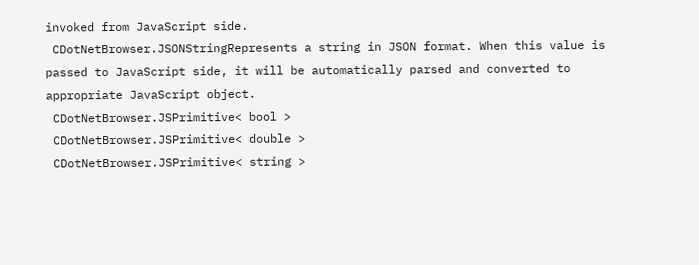invoked from JavaScript side.
 CDotNetBrowser.JSONStringRepresents a string in JSON format. When this value is passed to JavaScript side, it will be automatically parsed and converted to appropriate JavaScript object.
 CDotNetBrowser.JSPrimitive< bool >
 CDotNetBrowser.JSPrimitive< double >
 CDotNetBrowser.JSPrimitive< string >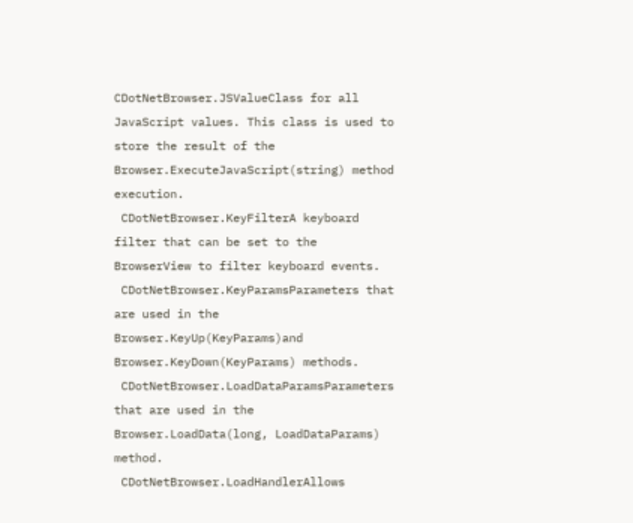CDotNetBrowser.JSValueClass for all JavaScript values. This class is used to store the result of the Browser.ExecuteJavaScript(string) method execution.
 CDotNetBrowser.KeyFilterA keyboard filter that can be set to the BrowserView to filter keyboard events.
 CDotNetBrowser.KeyParamsParameters that are used in the Browser.KeyUp(KeyParams)and Browser.KeyDown(KeyParams) methods.
 CDotNetBrowser.LoadDataParamsParameters that are used in the Browser.LoadData(long, LoadDataParams) method.
 CDotNetBrowser.LoadHandlerAllows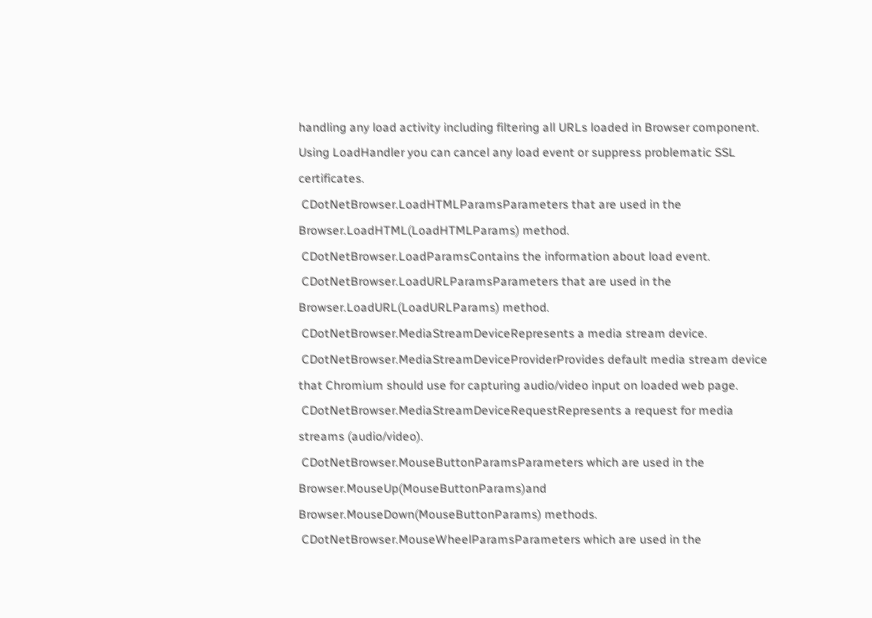handling any load activity including filtering all URLs loaded in Browser component. Using LoadHandler you can cancel any load event or suppress problematic SSL certificates.
 CDotNetBrowser.LoadHTMLParamsParameters that are used in the Browser.LoadHTML(LoadHTMLParams) method.
 CDotNetBrowser.LoadParamsContains the information about load event.
 CDotNetBrowser.LoadURLParamsParameters that are used in the Browser.LoadURL(LoadURLParams) method.
 CDotNetBrowser.MediaStreamDeviceRepresents a media stream device.
 CDotNetBrowser.MediaStreamDeviceProviderProvides default media stream device that Chromium should use for capturing audio/video input on loaded web page.
 CDotNetBrowser.MediaStreamDeviceRequestRepresents a request for media streams (audio/video).
 CDotNetBrowser.MouseButtonParamsParameters which are used in the Browser.MouseUp(MouseButtonParams)and Browser.MouseDown(MouseButtonParams) methods.
 CDotNetBrowser.MouseWheelParamsParameters which are used in the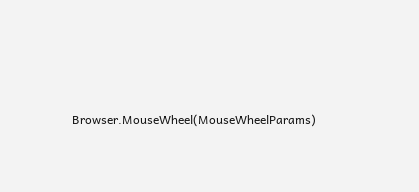Browser.MouseWheel(MouseWheelParams)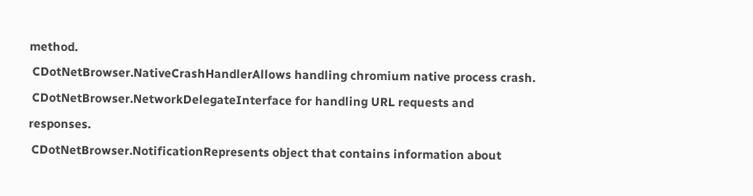method.
 CDotNetBrowser.NativeCrashHandlerAllows handling chromium native process crash.
 CDotNetBrowser.NetworkDelegateInterface for handling URL requests and responses.
 CDotNetBrowser.NotificationRepresents object that contains information about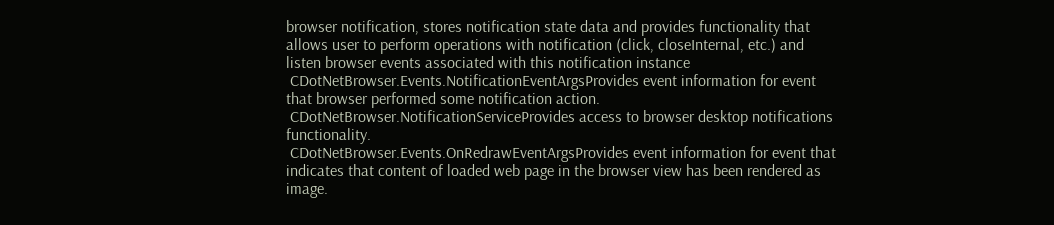browser notification, stores notification state data and provides functionality that allows user to perform operations with notification (click, closeInternal, etc.) and listen browser events associated with this notification instance
 CDotNetBrowser.Events.NotificationEventArgsProvides event information for event that browser performed some notification action.
 CDotNetBrowser.NotificationServiceProvides access to browser desktop notifications functionality.
 CDotNetBrowser.Events.OnRedrawEventArgsProvides event information for event that indicates that content of loaded web page in the browser view has been rendered as image.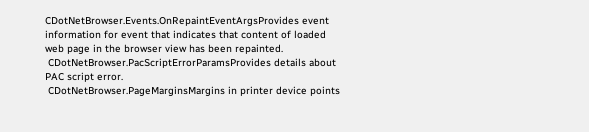CDotNetBrowser.Events.OnRepaintEventArgsProvides event information for event that indicates that content of loaded web page in the browser view has been repainted.
 CDotNetBrowser.PacScriptErrorParamsProvides details about PAC script error.
 CDotNetBrowser.PageMarginsMargins in printer device points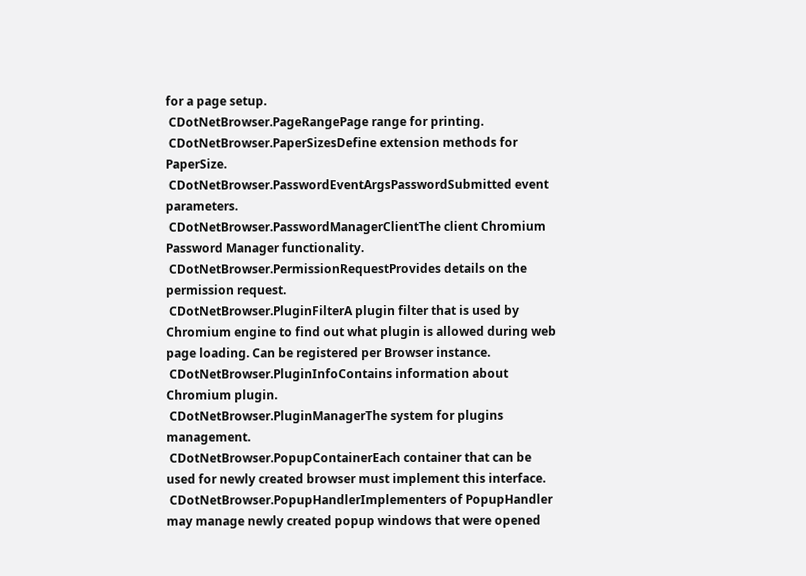for a page setup.
 CDotNetBrowser.PageRangePage range for printing.
 CDotNetBrowser.PaperSizesDefine extension methods for PaperSize.
 CDotNetBrowser.PasswordEventArgsPasswordSubmitted event parameters.
 CDotNetBrowser.PasswordManagerClientThe client Chromium Password Manager functionality.
 CDotNetBrowser.PermissionRequestProvides details on the permission request.
 CDotNetBrowser.PluginFilterA plugin filter that is used by Chromium engine to find out what plugin is allowed during web page loading. Can be registered per Browser instance.
 CDotNetBrowser.PluginInfoContains information about Chromium plugin.
 CDotNetBrowser.PluginManagerThe system for plugins management.
 CDotNetBrowser.PopupContainerEach container that can be used for newly created browser must implement this interface.
 CDotNetBrowser.PopupHandlerImplementers of PopupHandler may manage newly created popup windows that were opened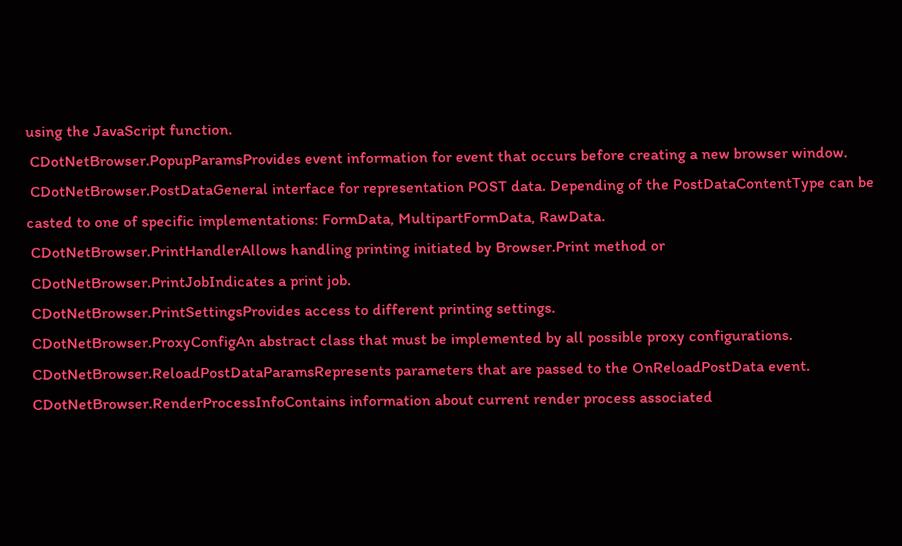using the JavaScript function.
 CDotNetBrowser.PopupParamsProvides event information for event that occurs before creating a new browser window.
 CDotNetBrowser.PostDataGeneral interface for representation POST data. Depending of the PostDataContentType can be casted to one of specific implementations: FormData, MultipartFormData, RawData.
 CDotNetBrowser.PrintHandlerAllows handling printing initiated by Browser.Print method or
 CDotNetBrowser.PrintJobIndicates a print job.
 CDotNetBrowser.PrintSettingsProvides access to different printing settings.
 CDotNetBrowser.ProxyConfigAn abstract class that must be implemented by all possible proxy configurations.
 CDotNetBrowser.ReloadPostDataParamsRepresents parameters that are passed to the OnReloadPostData event.
 CDotNetBrowser.RenderProcessInfoContains information about current render process associated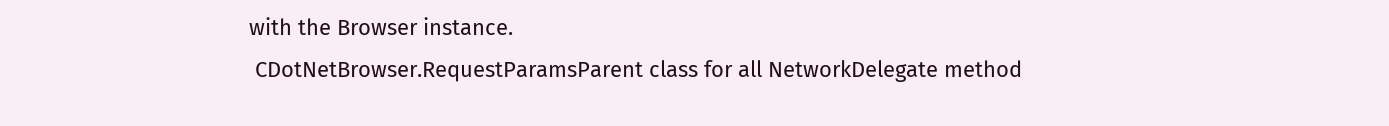with the Browser instance.
 CDotNetBrowser.RequestParamsParent class for all NetworkDelegate method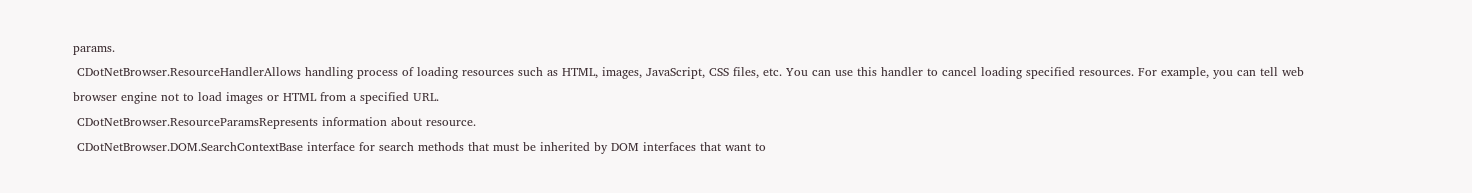params.
 CDotNetBrowser.ResourceHandlerAllows handling process of loading resources such as HTML, images, JavaScript, CSS files, etc. You can use this handler to cancel loading specified resources. For example, you can tell web browser engine not to load images or HTML from a specified URL.
 CDotNetBrowser.ResourceParamsRepresents information about resource.
 CDotNetBrowser.DOM.SearchContextBase interface for search methods that must be inherited by DOM interfaces that want to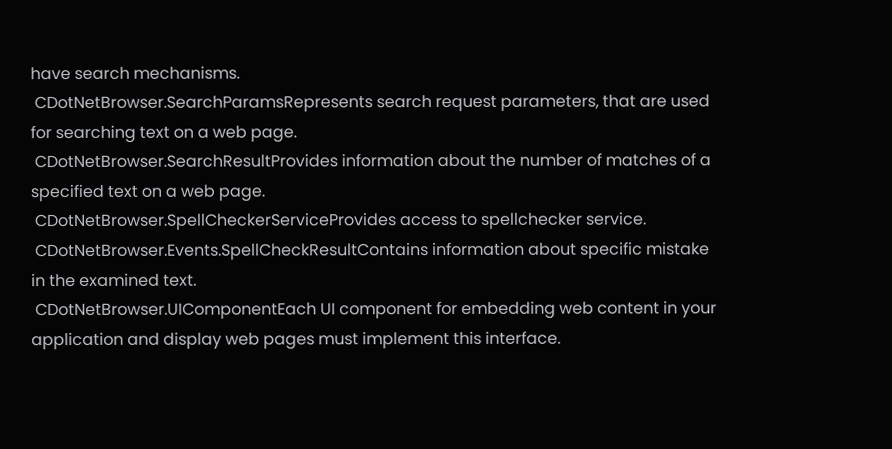have search mechanisms.
 CDotNetBrowser.SearchParamsRepresents search request parameters, that are used for searching text on a web page.
 CDotNetBrowser.SearchResultProvides information about the number of matches of a specified text on a web page.
 CDotNetBrowser.SpellCheckerServiceProvides access to spellchecker service.
 CDotNetBrowser.Events.SpellCheckResultContains information about specific mistake in the examined text.
 CDotNetBrowser.UIComponentEach UI component for embedding web content in your application and display web pages must implement this interface.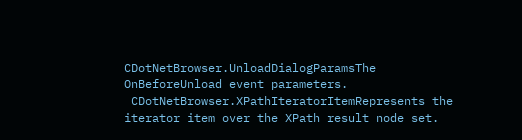CDotNetBrowser.UnloadDialogParamsThe OnBeforeUnload event parameters.
 CDotNetBrowser.XPathIteratorItemRepresents the iterator item over the XPath result node set.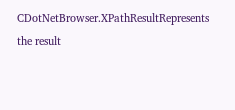CDotNetBrowser.XPathResultRepresents the result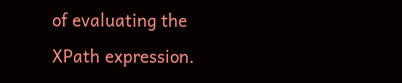of evaluating the XPath expression.